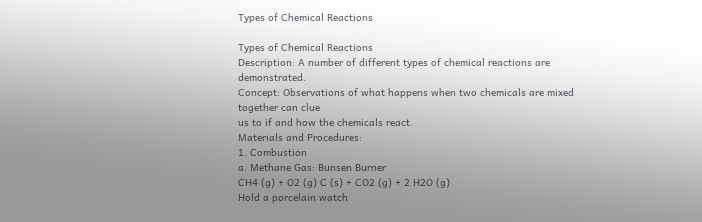Types of Chemical Reactions

Types of Chemical Reactions
Description: A number of different types of chemical reactions are demonstrated.
Concept: Observations of what happens when two chemicals are mixed together can clue
us to if and how the chemicals react.
Materials and Procedures:
1. Combustion
a. Methane Gas: Bunsen Burner
CH4 (g) + O2 (g) C (s) + CO2 (g) + 2 H2O (g)
Hold a porcelain watch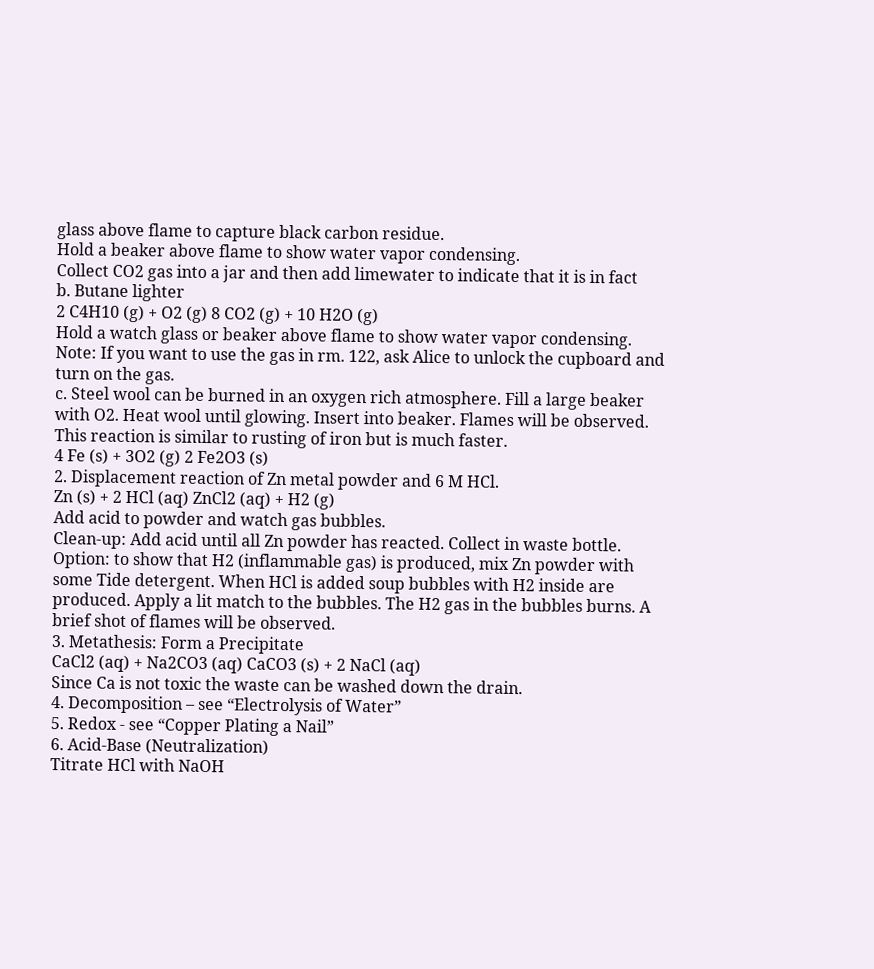glass above flame to capture black carbon residue.
Hold a beaker above flame to show water vapor condensing.
Collect CO2 gas into a jar and then add limewater to indicate that it is in fact
b. Butane lighter
2 C4H10 (g) + O2 (g) 8 CO2 (g) + 10 H2O (g)
Hold a watch glass or beaker above flame to show water vapor condensing.
Note: If you want to use the gas in rm. 122, ask Alice to unlock the cupboard and
turn on the gas.
c. Steel wool can be burned in an oxygen rich atmosphere. Fill a large beaker
with O2. Heat wool until glowing. Insert into beaker. Flames will be observed.
This reaction is similar to rusting of iron but is much faster.
4 Fe (s) + 3O2 (g) 2 Fe2O3 (s)
2. Displacement reaction of Zn metal powder and 6 M HCl.
Zn (s) + 2 HCl (aq) ZnCl2 (aq) + H2 (g)
Add acid to powder and watch gas bubbles.
Clean-up: Add acid until all Zn powder has reacted. Collect in waste bottle.
Option: to show that H2 (inflammable gas) is produced, mix Zn powder with
some Tide detergent. When HCl is added soup bubbles with H2 inside are
produced. Apply a lit match to the bubbles. The H2 gas in the bubbles burns. A
brief shot of flames will be observed.
3. Metathesis: Form a Precipitate
CaCl2 (aq) + Na2CO3 (aq) CaCO3 (s) + 2 NaCl (aq)
Since Ca is not toxic the waste can be washed down the drain.
4. Decomposition – see “Electrolysis of Water”
5. Redox - see “Copper Plating a Nail”
6. Acid-Base (Neutralization)
Titrate HCl with NaOH